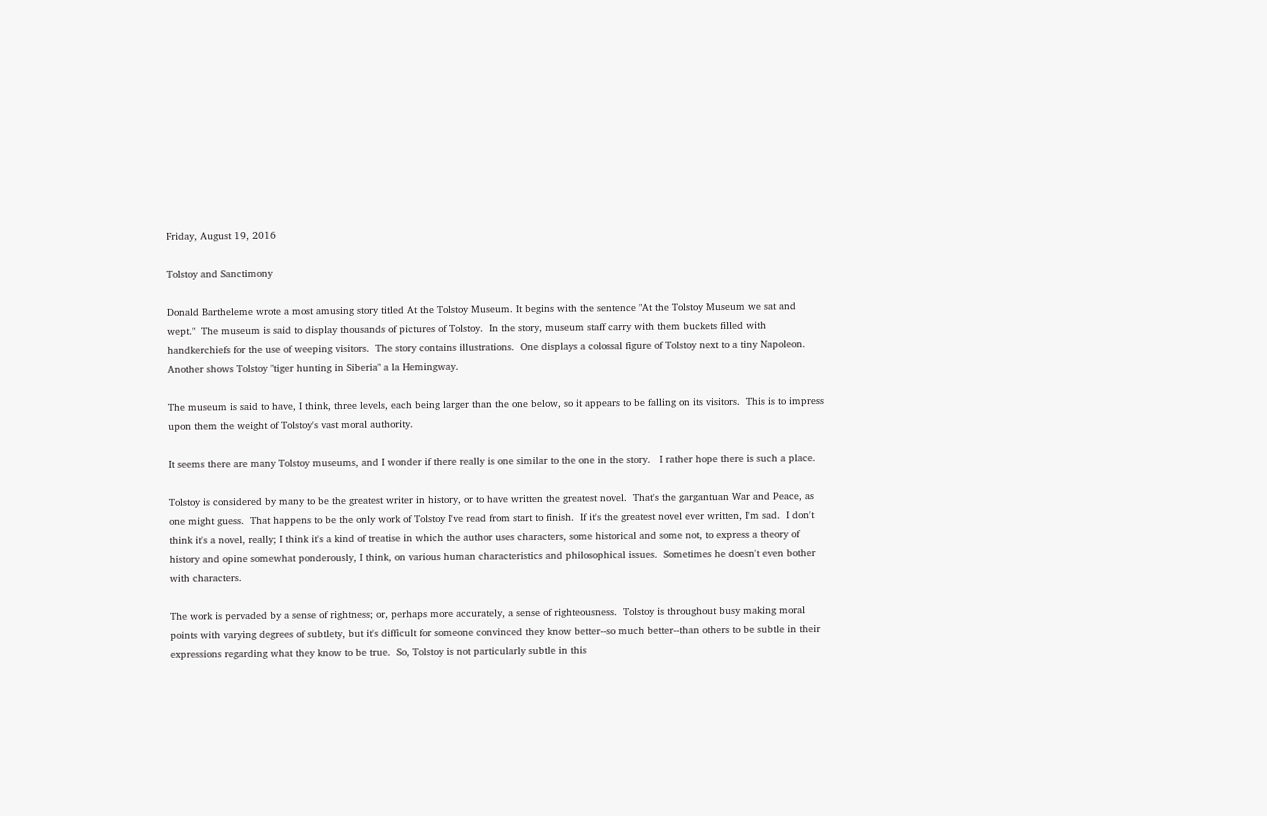Friday, August 19, 2016

Tolstoy and Sanctimony

Donald Bartheleme wrote a most amusing story titled At the Tolstoy Museum. It begins with the sentence "At the Tolstoy Museum we sat and wept."  The museum is said to display thousands of pictures of Tolstoy.  In the story, museum staff carry with them buckets filled with handkerchiefs for the use of weeping visitors.  The story contains illustrations.  One displays a colossal figure of Tolstoy next to a tiny Napoleon.  Another shows Tolstoy "tiger hunting in Siberia" a la Hemingway.

The museum is said to have, I think, three levels, each being larger than the one below, so it appears to be falling on its visitors.  This is to impress upon them the weight of Tolstoy's vast moral authority.

It seems there are many Tolstoy museums, and I wonder if there really is one similar to the one in the story.   I rather hope there is such a place.

Tolstoy is considered by many to be the greatest writer in history, or to have written the greatest novel.  That's the gargantuan War and Peace, as one might guess.  That happens to be the only work of Tolstoy I've read from start to finish.  If it's the greatest novel ever written, I'm sad.  I don't think it's a novel, really; I think it's a kind of treatise in which the author uses characters, some historical and some not, to express a theory of history and opine somewhat ponderously, I think, on various human characteristics and philosophical issues.  Sometimes he doesn't even bother with characters.

The work is pervaded by a sense of rightness; or, perhaps more accurately, a sense of righteousness.  Tolstoy is throughout busy making moral points with varying degrees of subtlety, but it's difficult for someone convinced they know better--so much better--than others to be subtle in their expressions regarding what they know to be true.  So, Tolstoy is not particularly subtle in this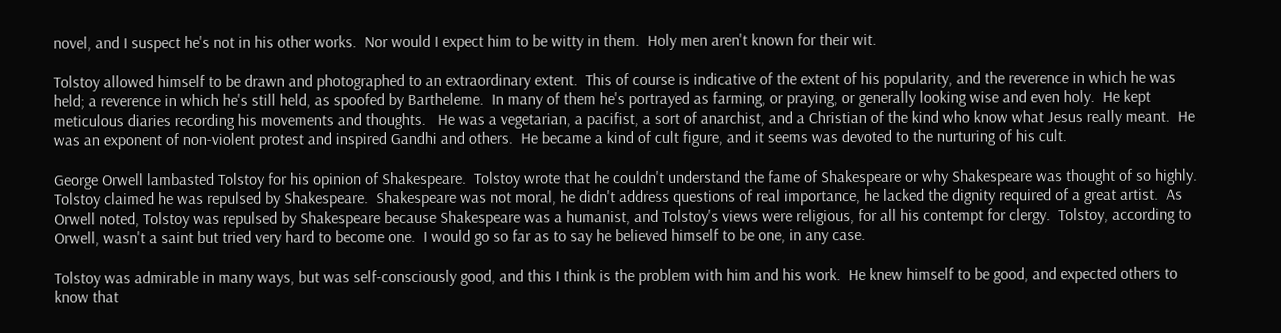novel, and I suspect he's not in his other works.  Nor would I expect him to be witty in them.  Holy men aren't known for their wit.

Tolstoy allowed himself to be drawn and photographed to an extraordinary extent.  This of course is indicative of the extent of his popularity, and the reverence in which he was held; a reverence in which he's still held, as spoofed by Bartheleme.  In many of them he's portrayed as farming, or praying, or generally looking wise and even holy.  He kept meticulous diaries recording his movements and thoughts.   He was a vegetarian, a pacifist, a sort of anarchist, and a Christian of the kind who know what Jesus really meant.  He was an exponent of non-violent protest and inspired Gandhi and others.  He became a kind of cult figure, and it seems was devoted to the nurturing of his cult.

George Orwell lambasted Tolstoy for his opinion of Shakespeare.  Tolstoy wrote that he couldn't understand the fame of Shakespeare or why Shakespeare was thought of so highly.   Tolstoy claimed he was repulsed by Shakespeare.  Shakespeare was not moral, he didn't address questions of real importance, he lacked the dignity required of a great artist.  As Orwell noted, Tolstoy was repulsed by Shakespeare because Shakespeare was a humanist, and Tolstoy's views were religious, for all his contempt for clergy.  Tolstoy, according to Orwell, wasn't a saint but tried very hard to become one.  I would go so far as to say he believed himself to be one, in any case.

Tolstoy was admirable in many ways, but was self-consciously good, and this I think is the problem with him and his work.  He knew himself to be good, and expected others to know that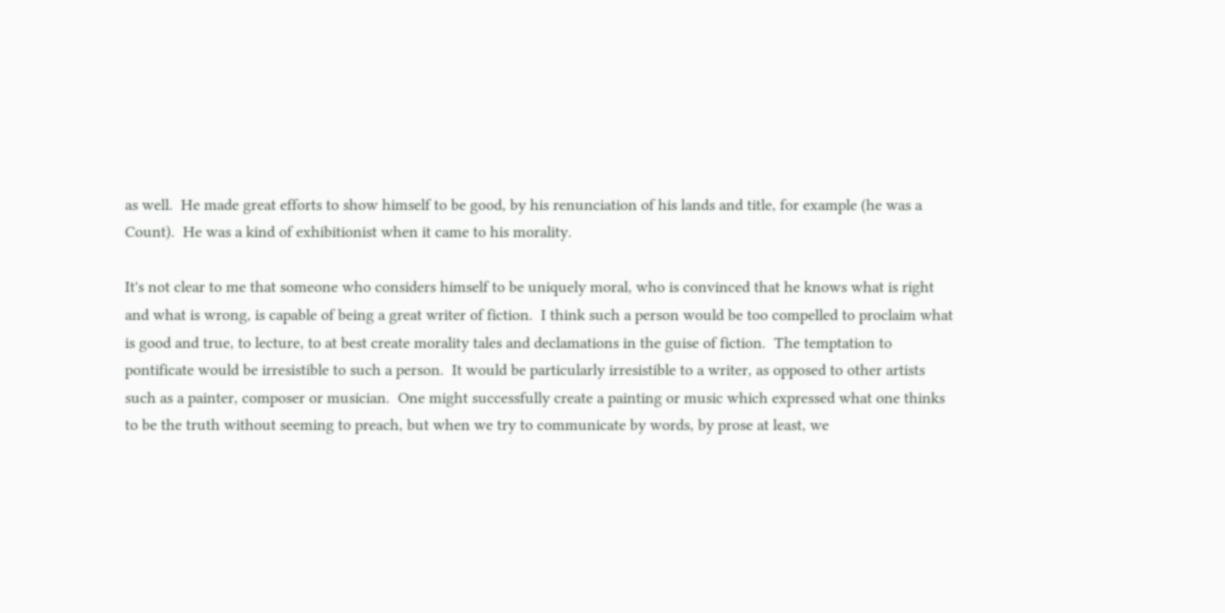as well.  He made great efforts to show himself to be good, by his renunciation of his lands and title, for example (he was a Count).  He was a kind of exhibitionist when it came to his morality.

It's not clear to me that someone who considers himself to be uniquely moral, who is convinced that he knows what is right and what is wrong, is capable of being a great writer of fiction.  I think such a person would be too compelled to proclaim what is good and true, to lecture, to at best create morality tales and declamations in the guise of fiction.  The temptation to pontificate would be irresistible to such a person.  It would be particularly irresistible to a writer, as opposed to other artists such as a painter, composer or musician.  One might successfully create a painting or music which expressed what one thinks to be the truth without seeming to preach, but when we try to communicate by words, by prose at least, we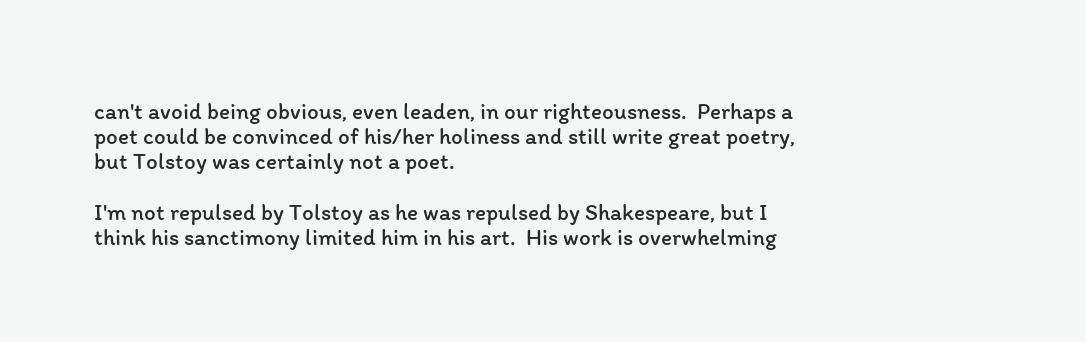can't avoid being obvious, even leaden, in our righteousness.  Perhaps a poet could be convinced of his/her holiness and still write great poetry, but Tolstoy was certainly not a poet.

I'm not repulsed by Tolstoy as he was repulsed by Shakespeare, but I think his sanctimony limited him in his art.  His work is overwhelming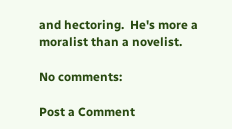and hectoring.  He's more a moralist than a novelist.

No comments:

Post a Comment